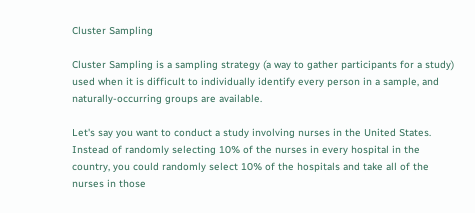Cluster Sampling

Cluster Sampling is a sampling strategy (a way to gather participants for a study) used when it is difficult to individually identify every person in a sample, and naturally-occurring groups are available.

Let's say you want to conduct a study involving nurses in the United States. Instead of randomly selecting 10% of the nurses in every hospital in the country, you could randomly select 10% of the hospitals and take all of the nurses in those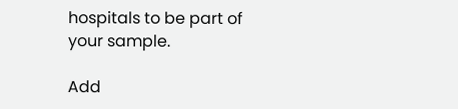hospitals to be part of your sample.

Add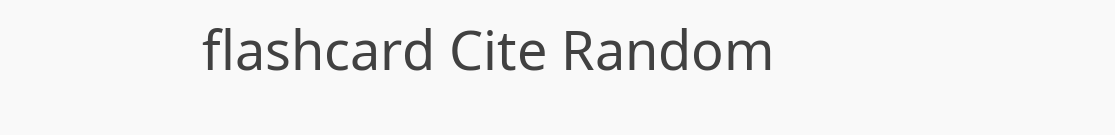flashcard Cite Random